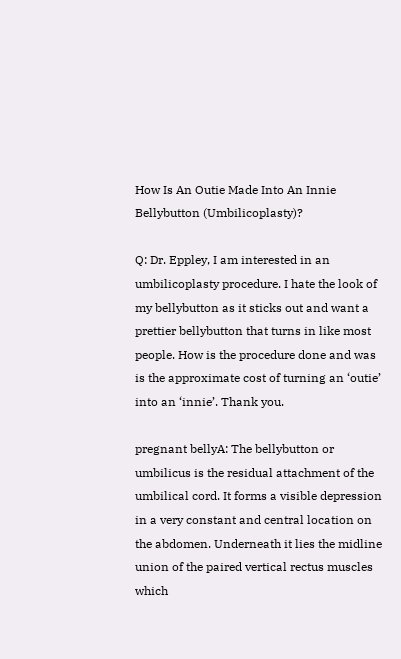How Is An Outie Made Into An Innie Bellybutton (Umbilicoplasty)?

Q: Dr. Eppley, I am interested in an umbilicoplasty procedure. I hate the look of my bellybutton as it sticks out and want a prettier bellybutton that turns in like most people. How is the procedure done and was is the approximate cost of turning an ‘outie’ into an ‘innie’. Thank you.

pregnant bellyA: The bellybutton or umbilicus is the residual attachment of the umbilical cord. It forms a visible depression in a very constant and central location on the abdomen. Underneath it lies the midline union of the paired vertical rectus muscles which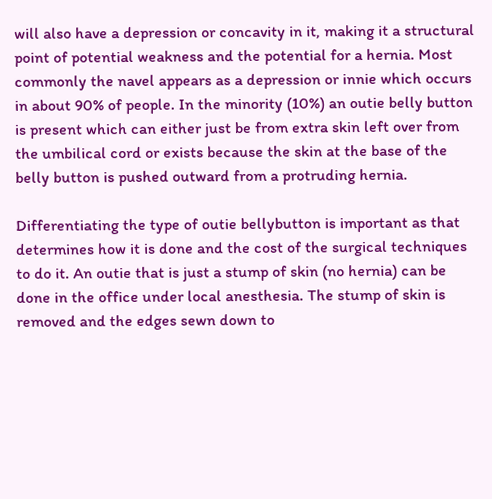will also have a depression or concavity in it, making it a structural point of potential weakness and the potential for a hernia. Most commonly the navel appears as a depression or innie which occurs in about 90% of people. In the minority (10%) an outie belly button is present which can either just be from extra skin left over from the umbilical cord or exists because the skin at the base of the belly button is pushed outward from a protruding hernia.

Differentiating the type of outie bellybutton is important as that determines how it is done and the cost of the surgical techniques to do it. An outie that is just a stump of skin (no hernia) can be done in the office under local anesthesia. The stump of skin is removed and the edges sewn down to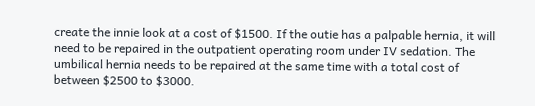create the innie look at a cost of $1500. If the outie has a palpable hernia, it will need to be repaired in the outpatient operating room under IV sedation. The umbilical hernia needs to be repaired at the same time with a total cost of between $2500 to $3000.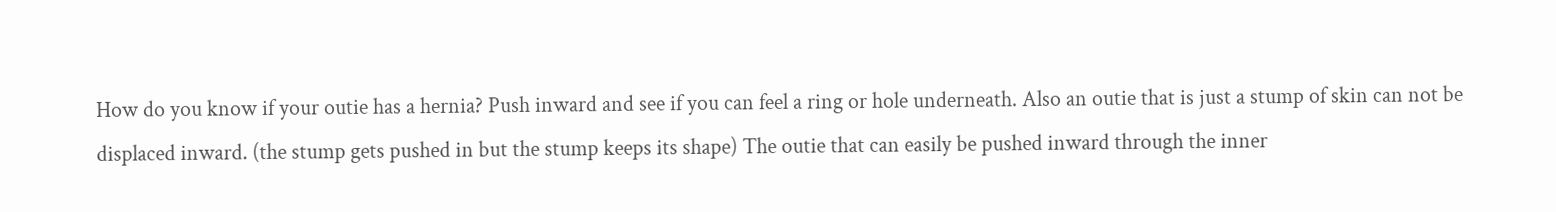How do you know if your outie has a hernia? Push inward and see if you can feel a ring or hole underneath. Also an outie that is just a stump of skin can not be displaced inward. (the stump gets pushed in but the stump keeps its shape) The outie that can easily be pushed inward through the inner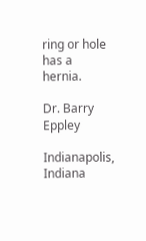ring or hole has a hernia.

Dr. Barry Eppley

Indianapolis, Indiana